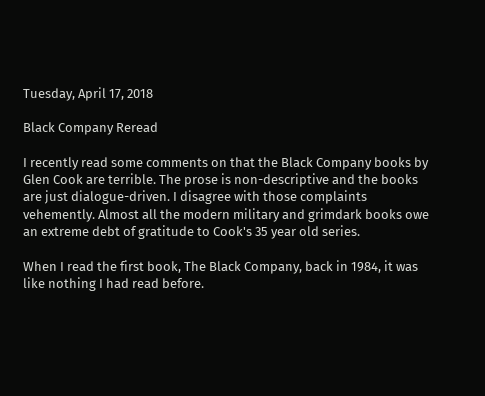Tuesday, April 17, 2018

Black Company Reread

I recently read some comments on that the Black Company books by Glen Cook are terrible. The prose is non-descriptive and the books are just dialogue-driven. I disagree with those complaints vehemently. Almost all the modern military and grimdark books owe an extreme debt of gratitude to Cook's 35 year old series.

When I read the first book, The Black Company, back in 1984, it was like nothing I had read before.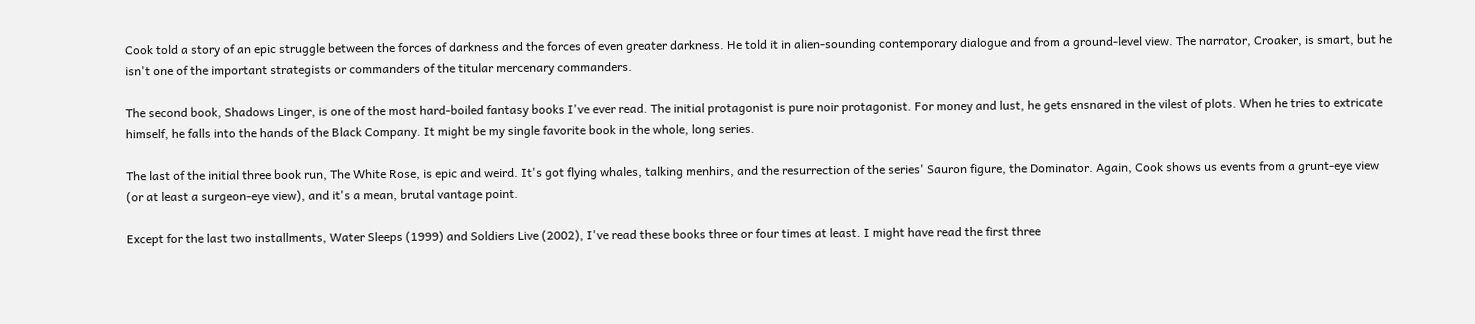Cook told a story of an epic struggle between the forces of darkness and the forces of even greater darkness. He told it in alien-sounding contemporary dialogue and from a ground-level view. The narrator, Croaker, is smart, but he isn't one of the important strategists or commanders of the titular mercenary commanders.

The second book, Shadows Linger, is one of the most hard-boiled fantasy books I've ever read. The initial protagonist is pure noir protagonist. For money and lust, he gets ensnared in the vilest of plots. When he tries to extricate himself, he falls into the hands of the Black Company. It might be my single favorite book in the whole, long series.

The last of the initial three book run, The White Rose, is epic and weird. It's got flying whales, talking menhirs, and the resurrection of the series' Sauron figure, the Dominator. Again, Cook shows us events from a grunt-eye view (or at least a surgeon-eye view), and it's a mean, brutal vantage point.

Except for the last two installments, Water Sleeps (1999) and Soldiers Live (2002), I've read these books three or four times at least. I might have read the first three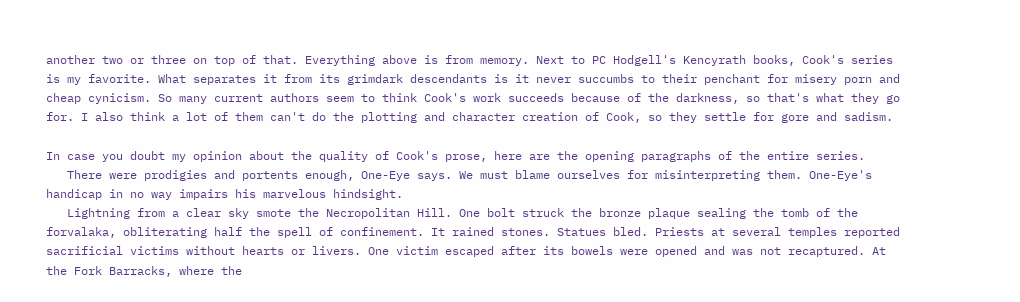another two or three on top of that. Everything above is from memory. Next to PC Hodgell's Kencyrath books, Cook's series is my favorite. What separates it from its grimdark descendants is it never succumbs to their penchant for misery porn and cheap cynicism. So many current authors seem to think Cook's work succeeds because of the darkness, so that's what they go for. I also think a lot of them can't do the plotting and character creation of Cook, so they settle for gore and sadism.

In case you doubt my opinion about the quality of Cook's prose, here are the opening paragraphs of the entire series.
   There were prodigies and portents enough, One-Eye says. We must blame ourselves for misinterpreting them. One-Eye's handicap in no way impairs his marvelous hindsight.
   Lightning from a clear sky smote the Necropolitan Hill. One bolt struck the bronze plaque sealing the tomb of the forvalaka, obliterating half the spell of confinement. It rained stones. Statues bled. Priests at several temples reported sacrificial victims without hearts or livers. One victim escaped after its bowels were opened and was not recaptured. At the Fork Barracks, where the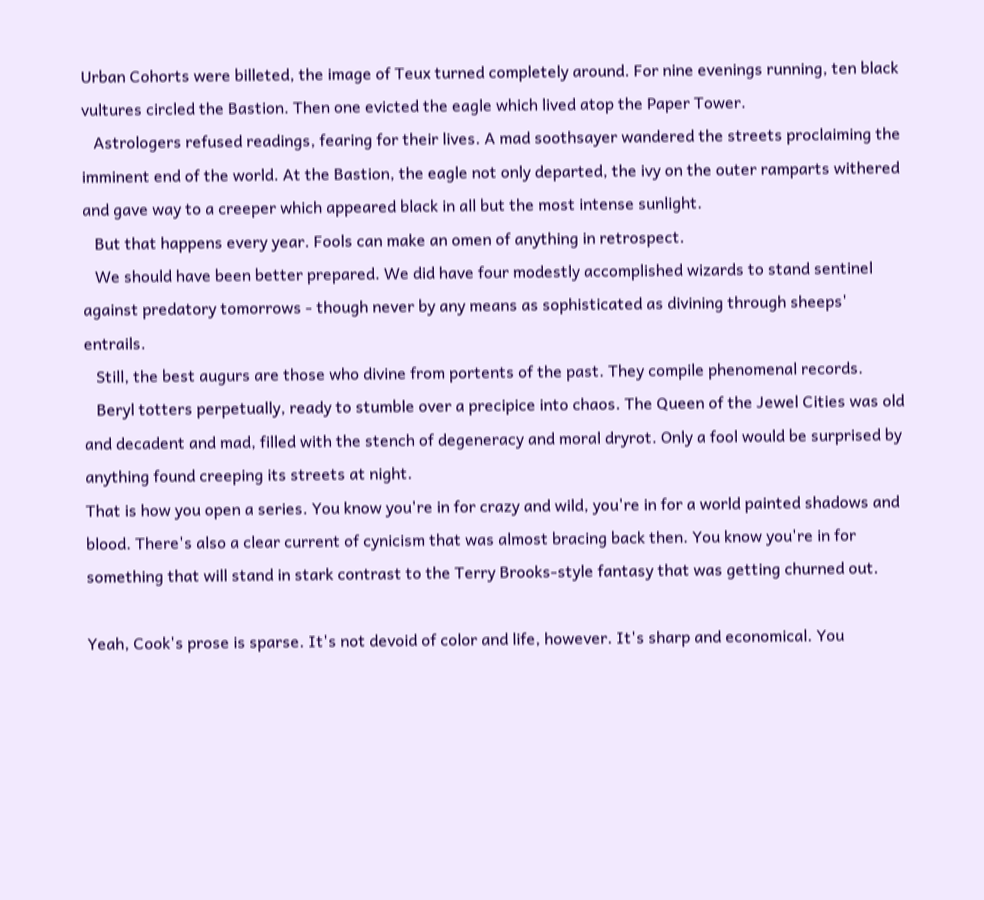Urban Cohorts were billeted, the image of Teux turned completely around. For nine evenings running, ten black vultures circled the Bastion. Then one evicted the eagle which lived atop the Paper Tower.
   Astrologers refused readings, fearing for their lives. A mad soothsayer wandered the streets proclaiming the imminent end of the world. At the Bastion, the eagle not only departed, the ivy on the outer ramparts withered and gave way to a creeper which appeared black in all but the most intense sunlight.
   But that happens every year. Fools can make an omen of anything in retrospect.
   We should have been better prepared. We did have four modestly accomplished wizards to stand sentinel against predatory tomorrows - though never by any means as sophisticated as divining through sheeps' entrails.
   Still, the best augurs are those who divine from portents of the past. They compile phenomenal records.
   Beryl totters perpetually, ready to stumble over a precipice into chaos. The Queen of the Jewel Cities was old and decadent and mad, filled with the stench of degeneracy and moral dryrot. Only a fool would be surprised by anything found creeping its streets at night.
That is how you open a series. You know you're in for crazy and wild, you're in for a world painted shadows and blood. There's also a clear current of cynicism that was almost bracing back then. You know you're in for something that will stand in stark contrast to the Terry Brooks-style fantasy that was getting churned out.

Yeah, Cook's prose is sparse. It's not devoid of color and life, however. It's sharp and economical. You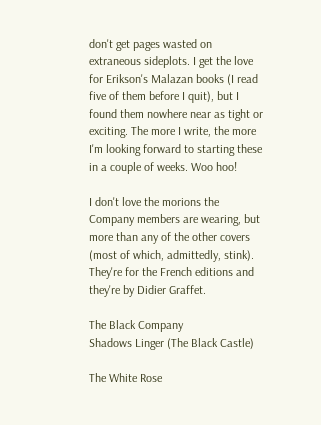don't get pages wasted on extraneous sideplots. I get the love for Erikson's Malazan books (I read five of them before I quit), but I found them nowhere near as tight or exciting. The more I write, the more I'm looking forward to starting these in a couple of weeks. Woo hoo!

I don't love the morions the Company members are wearing, but more than any of the other covers (most of which, admittedly, stink). They're for the French editions and they're by Didier Graffet.

The Black Company
Shadows Linger (The Black Castle)

The White Rose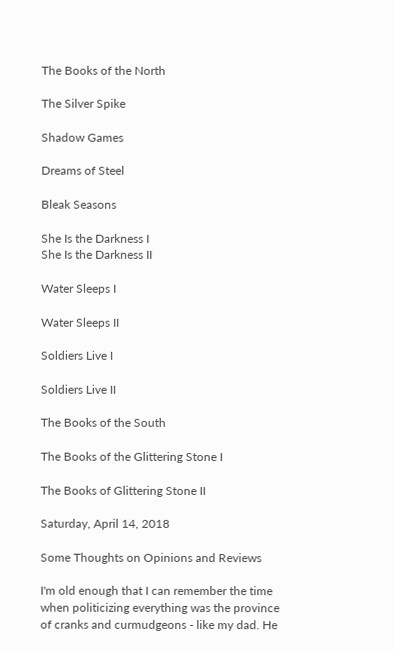The Books of the North

The Silver Spike

Shadow Games

Dreams of Steel

Bleak Seasons

She Is the Darkness I
She Is the Darkness II

Water Sleeps I

Water Sleeps II

Soldiers Live I

Soldiers Live II

The Books of the South

The Books of the Glittering Stone I

The Books of Glittering Stone II

Saturday, April 14, 2018

Some Thoughts on Opinions and Reviews

I'm old enough that I can remember the time when politicizing everything was the province of cranks and curmudgeons - like my dad. He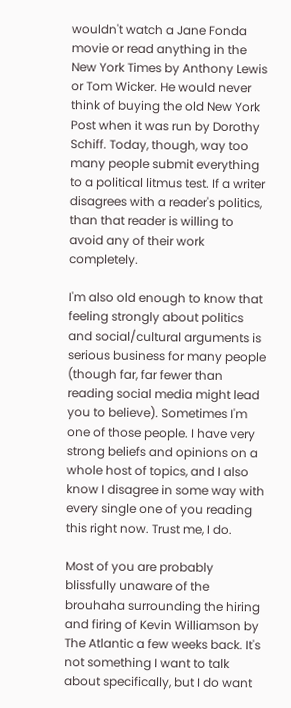wouldn't watch a Jane Fonda movie or read anything in the New York Times by Anthony Lewis or Tom Wicker. He would never think of buying the old New York Post when it was run by Dorothy Schiff. Today, though, way too many people submit everything to a political litmus test. If a writer disagrees with a reader's politics, than that reader is willing to avoid any of their work completely.

I'm also old enough to know that feeling strongly about politics and social/cultural arguments is serious business for many people (though far, far fewer than reading social media might lead you to believe). Sometimes I'm one of those people. I have very strong beliefs and opinions on a whole host of topics, and I also know I disagree in some way with every single one of you reading this right now. Trust me, I do.

Most of you are probably blissfully unaware of the brouhaha surrounding the hiring and firing of Kevin Williamson by The Atlantic a few weeks back. It's not something I want to talk about specifically, but I do want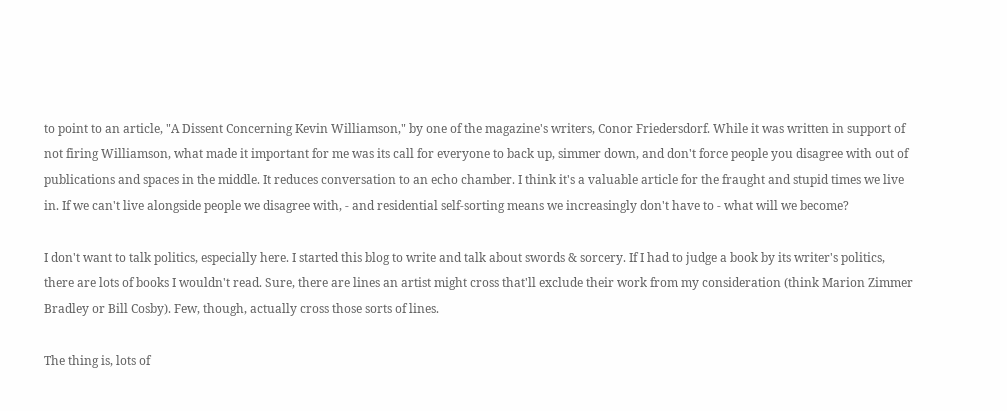to point to an article, "A Dissent Concerning Kevin Williamson," by one of the magazine's writers, Conor Friedersdorf. While it was written in support of not firing Williamson, what made it important for me was its call for everyone to back up, simmer down, and don't force people you disagree with out of publications and spaces in the middle. It reduces conversation to an echo chamber. I think it's a valuable article for the fraught and stupid times we live in. If we can't live alongside people we disagree with, - and residential self-sorting means we increasingly don't have to - what will we become?

I don't want to talk politics, especially here. I started this blog to write and talk about swords & sorcery. If I had to judge a book by its writer's politics, there are lots of books I wouldn't read. Sure, there are lines an artist might cross that'll exclude their work from my consideration (think Marion Zimmer Bradley or Bill Cosby). Few, though, actually cross those sorts of lines.

The thing is, lots of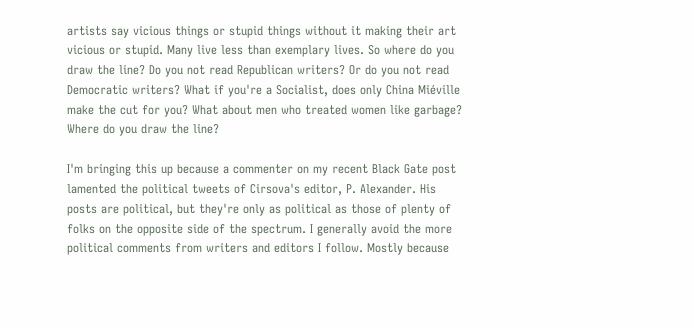artists say vicious things or stupid things without it making their art vicious or stupid. Many live less than exemplary lives. So where do you draw the line? Do you not read Republican writers? Or do you not read Democratic writers? What if you're a Socialist, does only China Miéville make the cut for you? What about men who treated women like garbage? Where do you draw the line?

I'm bringing this up because a commenter on my recent Black Gate post lamented the political tweets of Cirsova's editor, P. Alexander. His posts are political, but they're only as political as those of plenty of folks on the opposite side of the spectrum. I generally avoid the more political comments from writers and editors I follow. Mostly because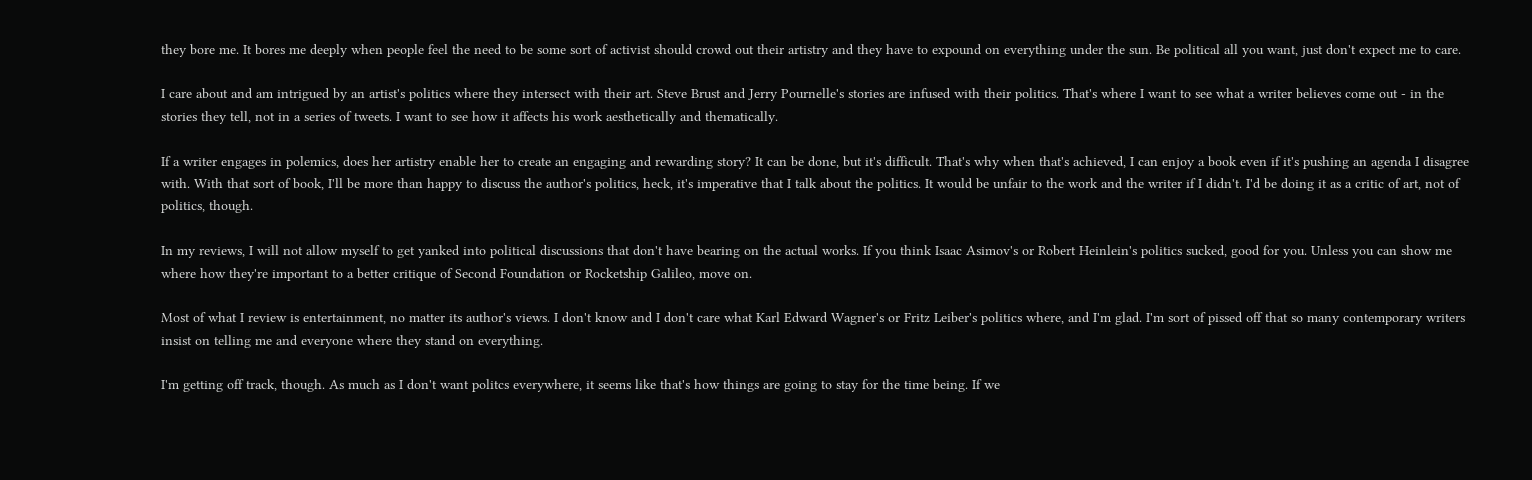they bore me. It bores me deeply when people feel the need to be some sort of activist should crowd out their artistry and they have to expound on everything under the sun. Be political all you want, just don't expect me to care.

I care about and am intrigued by an artist's politics where they intersect with their art. Steve Brust and Jerry Pournelle's stories are infused with their politics. That's where I want to see what a writer believes come out - in the stories they tell, not in a series of tweets. I want to see how it affects his work aesthetically and thematically.

If a writer engages in polemics, does her artistry enable her to create an engaging and rewarding story? It can be done, but it's difficult. That's why when that's achieved, I can enjoy a book even if it's pushing an agenda I disagree with. With that sort of book, I'll be more than happy to discuss the author's politics, heck, it's imperative that I talk about the politics. It would be unfair to the work and the writer if I didn't. I'd be doing it as a critic of art, not of politics, though.

In my reviews, I will not allow myself to get yanked into political discussions that don't have bearing on the actual works. If you think Isaac Asimov's or Robert Heinlein's politics sucked, good for you. Unless you can show me where how they're important to a better critique of Second Foundation or Rocketship Galileo, move on.

Most of what I review is entertainment, no matter its author's views. I don't know and I don't care what Karl Edward Wagner's or Fritz Leiber's politics where, and I'm glad. I'm sort of pissed off that so many contemporary writers insist on telling me and everyone where they stand on everything.

I'm getting off track, though. As much as I don't want politcs everywhere, it seems like that's how things are going to stay for the time being. If we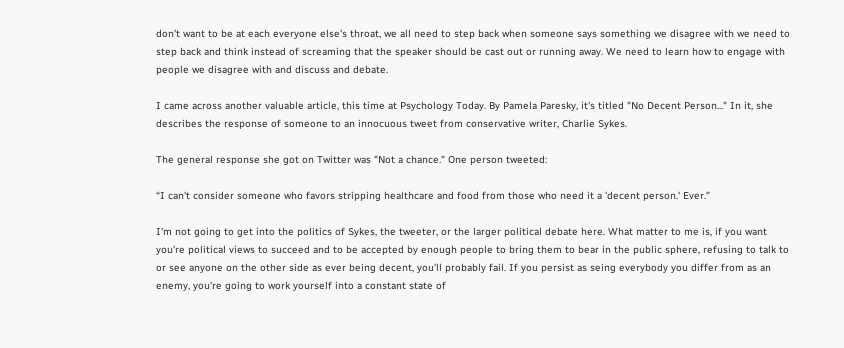don't want to be at each everyone else's throat, we all need to step back when someone says something we disagree with we need to step back and think instead of screaming that the speaker should be cast out or running away. We need to learn how to engage with people we disagree with and discuss and debate.

I came across another valuable article, this time at Psychology Today. By Pamela Paresky, it's titled "No Decent Person..." In it, she describes the response of someone to an innocuous tweet from conservative writer, Charlie Sykes.

The general response she got on Twitter was "Not a chance." One person tweeted:

“I can't consider someone who favors stripping healthcare and food from those who need it a 'decent person.' Ever.”

I'm not going to get into the politics of Sykes, the tweeter, or the larger political debate here. What matter to me is, if you want you're political views to succeed and to be accepted by enough people to bring them to bear in the public sphere, refusing to talk to or see anyone on the other side as ever being decent, you'll probably fail. If you persist as seing everybody you differ from as an enemy, you're going to work yourself into a constant state of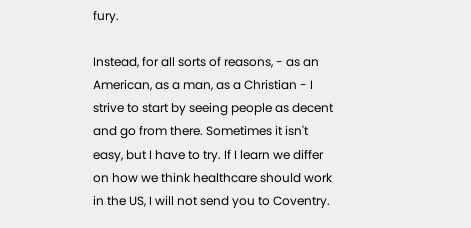fury.

Instead, for all sorts of reasons, - as an American, as a man, as a Christian - I strive to start by seeing people as decent and go from there. Sometimes it isn't easy, but I have to try. If I learn we differ on how we think healthcare should work in the US, I will not send you to Coventry.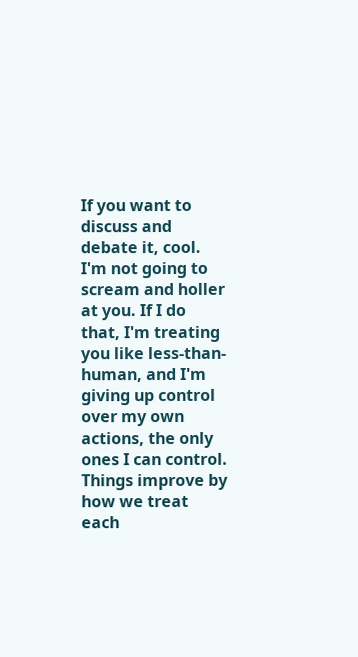If you want to discuss and debate it, cool. I'm not going to scream and holler at you. If I do that, I'm treating you like less-than-human, and I'm giving up control over my own actions, the only ones I can control. Things improve by how we treat each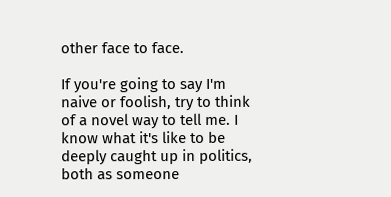other face to face.

If you're going to say I'm naive or foolish, try to think of a novel way to tell me. I know what it's like to be deeply caught up in politics, both as someone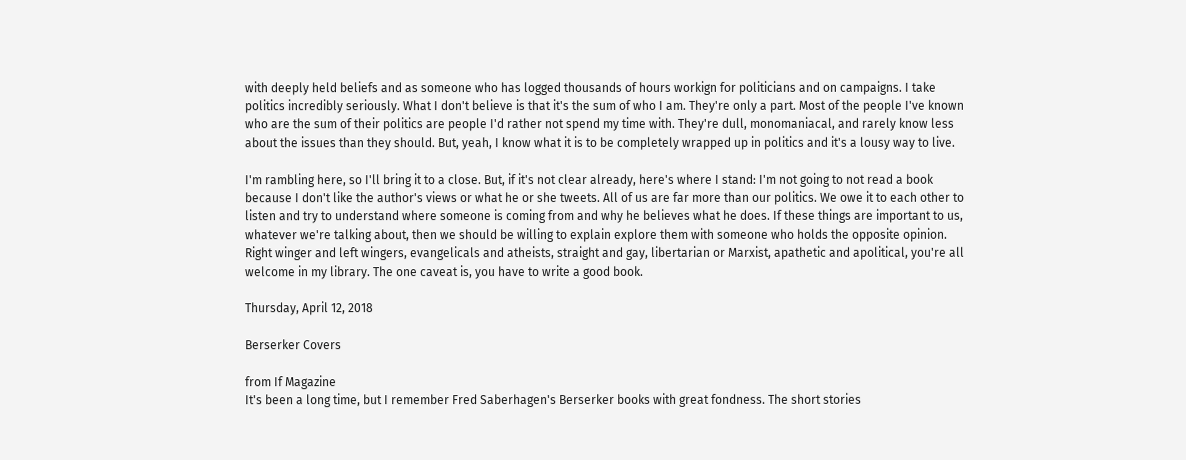with deeply held beliefs and as someone who has logged thousands of hours workign for politicians and on campaigns. I take politics incredibly seriously. What I don't believe is that it's the sum of who I am. They're only a part. Most of the people I've known who are the sum of their politics are people I'd rather not spend my time with. They're dull, monomaniacal, and rarely know less about the issues than they should. But, yeah, I know what it is to be completely wrapped up in politics and it's a lousy way to live.

I'm rambling here, so I'll bring it to a close. But, if it's not clear already, here's where I stand: I'm not going to not read a book because I don't like the author's views or what he or she tweets. All of us are far more than our politics. We owe it to each other to listen and try to understand where someone is coming from and why he believes what he does. If these things are important to us, whatever we're talking about, then we should be willing to explain explore them with someone who holds the opposite opinion. Right winger and left wingers, evangelicals and atheists, straight and gay, libertarian or Marxist, apathetic and apolitical, you're all welcome in my library. The one caveat is, you have to write a good book.

Thursday, April 12, 2018

Berserker Covers

from If Magazine
It's been a long time, but I remember Fred Saberhagen's Berserker books with great fondness. The short stories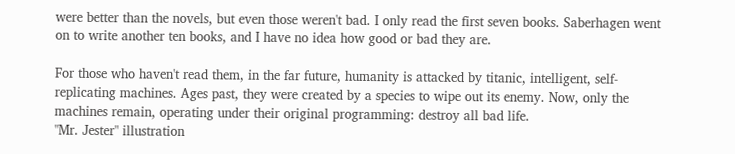were better than the novels, but even those weren't bad. I only read the first seven books. Saberhagen went on to write another ten books, and I have no idea how good or bad they are.

For those who haven't read them, in the far future, humanity is attacked by titanic, intelligent, self-replicating machines. Ages past, they were created by a species to wipe out its enemy. Now, only the machines remain, operating under their original programming: destroy all bad life.
"Mr. Jester" illustration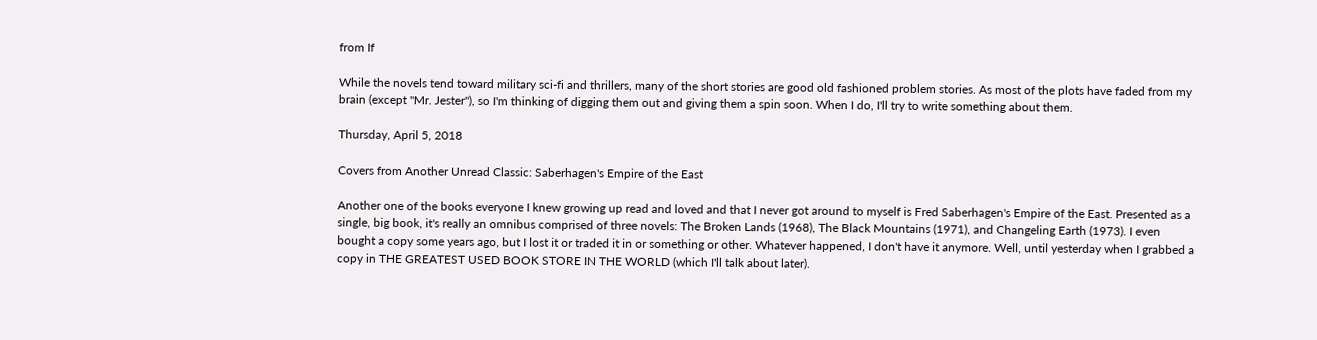from If

While the novels tend toward military sci-fi and thrillers, many of the short stories are good old fashioned problem stories. As most of the plots have faded from my brain (except "Mr. Jester"), so I'm thinking of digging them out and giving them a spin soon. When I do, I'll try to write something about them.

Thursday, April 5, 2018

Covers from Another Unread Classic: Saberhagen's Empire of the East

Another one of the books everyone I knew growing up read and loved and that I never got around to myself is Fred Saberhagen's Empire of the East. Presented as a single, big book, it's really an omnibus comprised of three novels: The Broken Lands (1968), The Black Mountains (1971), and Changeling Earth (1973). I even bought a copy some years ago, but I lost it or traded it in or something or other. Whatever happened, I don't have it anymore. Well, until yesterday when I grabbed a copy in THE GREATEST USED BOOK STORE IN THE WORLD (which I'll talk about later).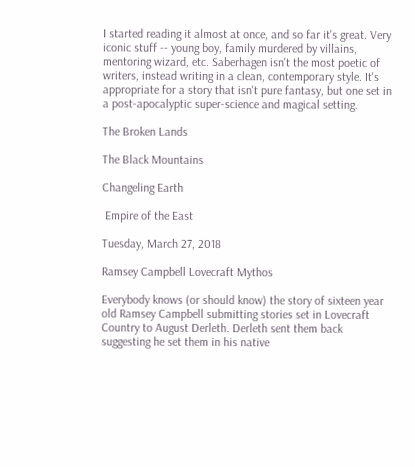I started reading it almost at once, and so far it's great. Very iconic stuff -- young boy, family murdered by villains, mentoring wizard, etc. Saberhagen isn't the most poetic of writers, instead writing in a clean, contemporary style. It's appropriate for a story that isn't pure fantasy, but one set in a post-apocalyptic super-science and magical setting.

The Broken Lands

The Black Mountains

Changeling Earth

 Empire of the East

Tuesday, March 27, 2018

Ramsey Campbell Lovecraft Mythos

Everybody knows (or should know) the story of sixteen year old Ramsey Campbell submitting stories set in Lovecraft Country to August Derleth. Derleth sent them back suggesting he set them in his native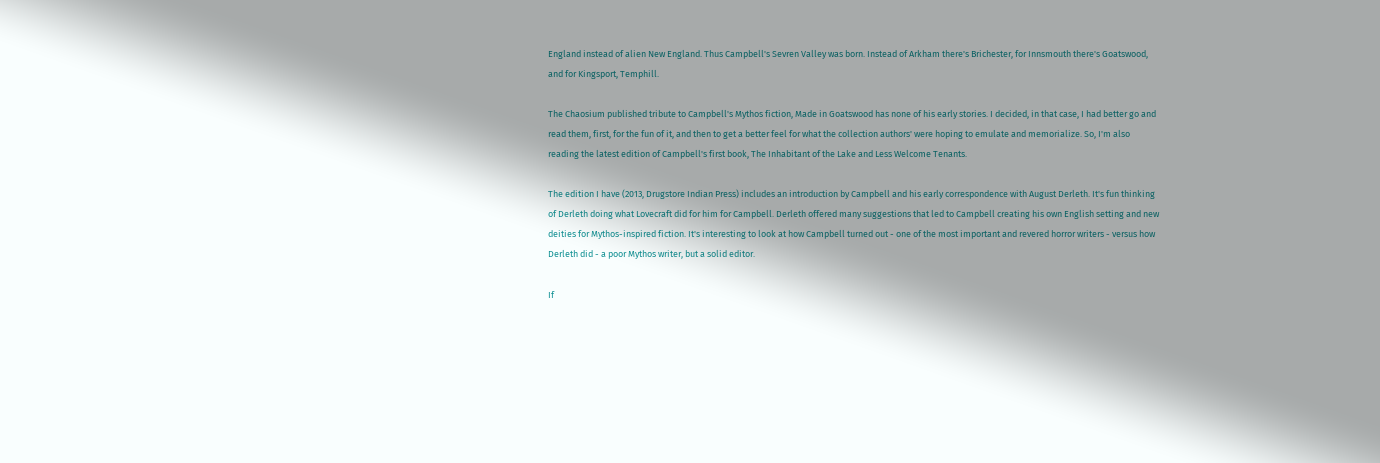England instead of alien New England. Thus Campbell's Sevren Valley was born. Instead of Arkham there's Brichester, for Innsmouth there's Goatswood, and for Kingsport, Temphill.

The Chaosium published tribute to Campbell's Mythos fiction, Made in Goatswood has none of his early stories. I decided, in that case, I had better go and read them, first, for the fun of it, and then to get a better feel for what the collection authors' were hoping to emulate and memorialize. So, I'm also reading the latest edition of Campbell's first book, The Inhabitant of the Lake and Less Welcome Tenants.

The edition I have (2013, Drugstore Indian Press) includes an introduction by Campbell and his early correspondence with August Derleth. It's fun thinking of Derleth doing what Lovecraft did for him for Campbell. Derleth offered many suggestions that led to Campbell creating his own English setting and new deities for Mythos-inspired fiction. It's interesting to look at how Campbell turned out - one of the most important and revered horror writers - versus how Derleth did - a poor Mythos writer, but a solid editor.

If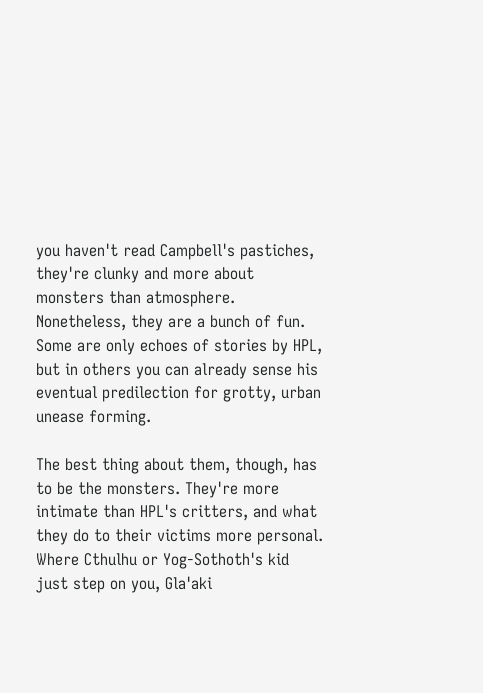you haven't read Campbell's pastiches, they're clunky and more about monsters than atmosphere. Nonetheless, they are a bunch of fun. Some are only echoes of stories by HPL, but in others you can already sense his eventual predilection for grotty, urban unease forming.

The best thing about them, though, has to be the monsters. They're more intimate than HPL's critters, and what they do to their victims more personal. Where Cthulhu or Yog-Sothoth's kid just step on you, Gla'aki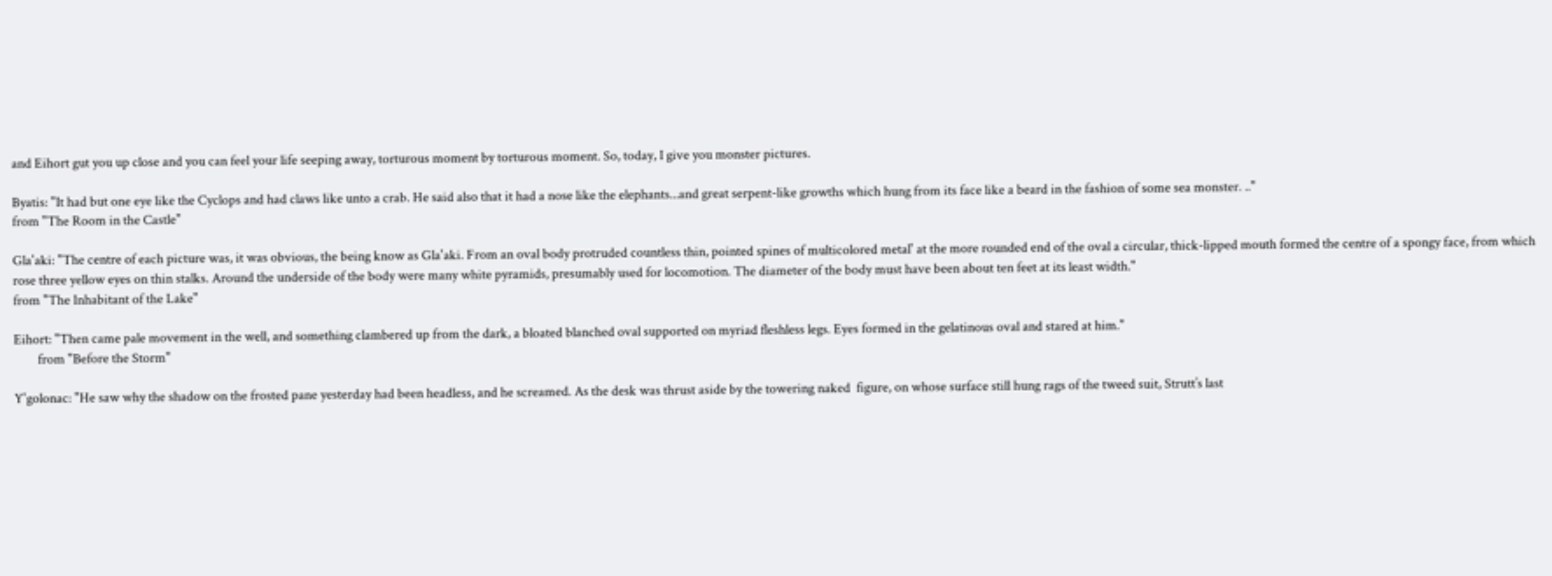and Eihort gut you up close and you can feel your life seeping away, torturous moment by torturous moment. So, today, I give you monster pictures.

Byatis: "It had but one eye like the Cyclops and had claws like unto a crab. He said also that it had a nose like the elephants...and great serpent-like growths which hung from its face like a beard in the fashion of some sea monster. .."
from "The Room in the Castle"

Gla'aki: "The centre of each picture was, it was obvious, the being know as Gla'aki. From an oval body protruded countless thin, pointed spines of multicolored metal' at the more rounded end of the oval a circular, thick-lipped mouth formed the centre of a spongy face, from which rose three yellow eyes on thin stalks. Around the underside of the body were many white pyramids, presumably used for locomotion. The diameter of the body must have been about ten feet at its least width."
from "The Inhabitant of the Lake"

Eihort: "Then came pale movement in the well, and something clambered up from the dark, a bloated blanched oval supported on myriad fleshless legs. Eyes formed in the gelatinous oval and stared at him."
        from "Before the Storm"

Y'golonac: "He saw why the shadow on the frosted pane yesterday had been headless, and he screamed. As the desk was thrust aside by the towering naked  figure, on whose surface still hung rags of the tweed suit, Strutt’s last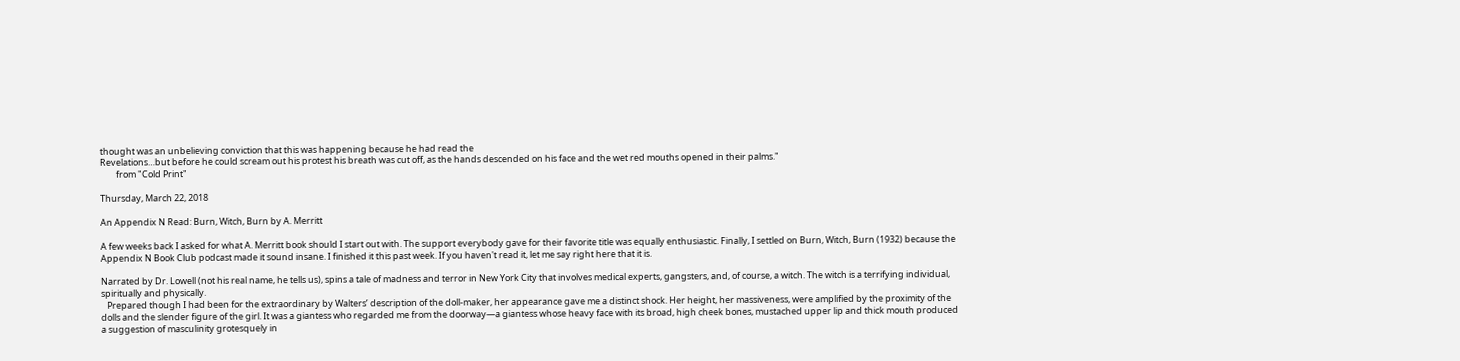thought was an unbelieving conviction that this was happening because he had read the
Revelations…but before he could scream out his protest his breath was cut off, as the hands descended on his face and the wet red mouths opened in their palms."
        from "Cold Print"

Thursday, March 22, 2018

An Appendix N Read: Burn, Witch, Burn by A. Merritt

A few weeks back I asked for what A. Merritt book should I start out with. The support everybody gave for their favorite title was equally enthusiastic. Finally, I settled on Burn, Witch, Burn (1932) because the Appendix N Book Club podcast made it sound insane. I finished it this past week. If you haven't read it, let me say right here that it is.

Narrated by Dr. Lowell (not his real name, he tells us), spins a tale of madness and terror in New York City that involves medical experts, gangsters, and, of course, a witch. The witch is a terrifying individual, spiritually and physically.
   Prepared though I had been for the extraordinary by Walters’ description of the doll-maker, her appearance gave me a distinct shock. Her height, her massiveness, were amplified by the proximity of the dolls and the slender figure of the girl. It was a giantess who regarded me from the doorway—a giantess whose heavy face with its broad, high cheek bones, mustached upper lip and thick mouth produced a suggestion of masculinity grotesquely in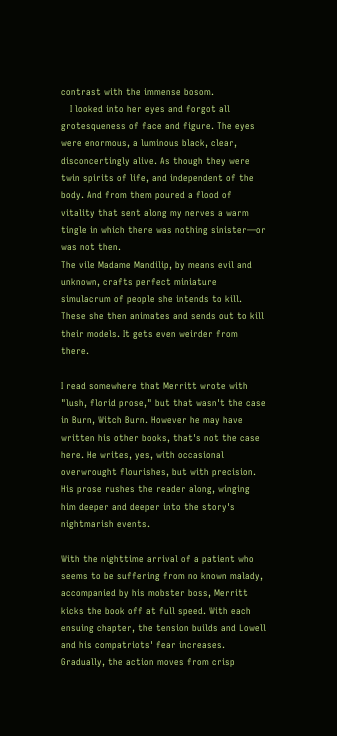contrast with the immense bosom.
   I looked into her eyes and forgot all grotesqueness of face and figure. The eyes were enormous, a luminous black, clear, disconcertingly alive. As though they were twin spirits of life, and independent of the body. And from them poured a flood of vitality that sent along my nerves a warm tingle in which there was nothing sinister—or was not then.
The vile Madame Mandilip, by means evil and unknown, crafts perfect miniature simulacrum of people she intends to kill. These she then animates and sends out to kill their models. It gets even weirder from there.

I read somewhere that Merritt wrote with "lush, florid prose," but that wasn't the case in Burn, Witch Burn. However he may have written his other books, that's not the case here. He writes, yes, with occasional overwrought flourishes, but with precision. His prose rushes the reader along, winging him deeper and deeper into the story's nightmarish events.

With the nighttime arrival of a patient who seems to be suffering from no known malady, accompanied by his mobster boss, Merritt kicks the book off at full speed. With each ensuing chapter, the tension builds and Lowell and his compatriots' fear increases. Gradually, the action moves from crisp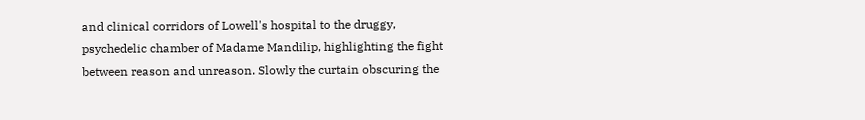and clinical corridors of Lowell's hospital to the druggy, psychedelic chamber of Madame Mandilip, highlighting the fight between reason and unreason. Slowly the curtain obscuring the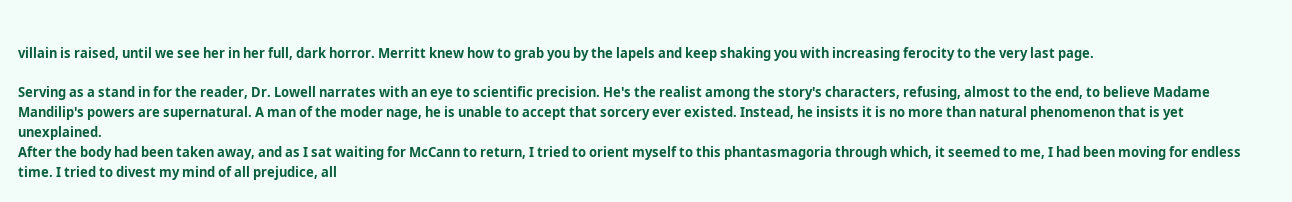villain is raised, until we see her in her full, dark horror. Merritt knew how to grab you by the lapels and keep shaking you with increasing ferocity to the very last page.

Serving as a stand in for the reader, Dr. Lowell narrates with an eye to scientific precision. He's the realist among the story's characters, refusing, almost to the end, to believe Madame Mandilip's powers are supernatural. A man of the moder nage, he is unable to accept that sorcery ever existed. Instead, he insists it is no more than natural phenomenon that is yet unexplained.
After the body had been taken away, and as I sat waiting for McCann to return, I tried to orient myself to this phantasmagoria through which, it seemed to me, I had been moving for endless time. I tried to divest my mind of all prejudice, all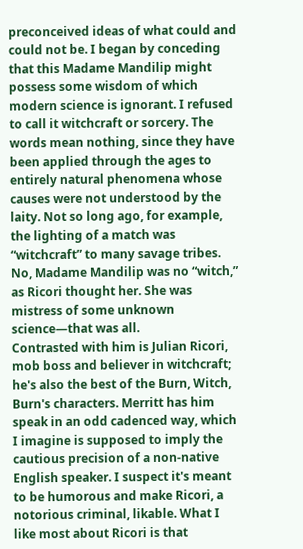preconceived ideas of what could and could not be. I began by conceding that this Madame Mandilip might possess some wisdom of which modern science is ignorant. I refused to call it witchcraft or sorcery. The words mean nothing, since they have been applied through the ages to entirely natural phenomena whose causes were not understood by the laity. Not so long ago, for example, the lighting of a match was “witchcraft” to many savage tribes.
No, Madame Mandilip was no “witch,” as Ricori thought her. She was mistress of some unknown science—that was all.
Contrasted with him is Julian Ricori, mob boss and believer in witchcraft; he's also the best of the Burn, Witch, Burn's characters. Merritt has him speak in an odd cadenced way, which I imagine is supposed to imply the cautious precision of a non-native English speaker. I suspect it's meant to be humorous and make Ricori, a notorious criminal, likable. What I like most about Ricori is that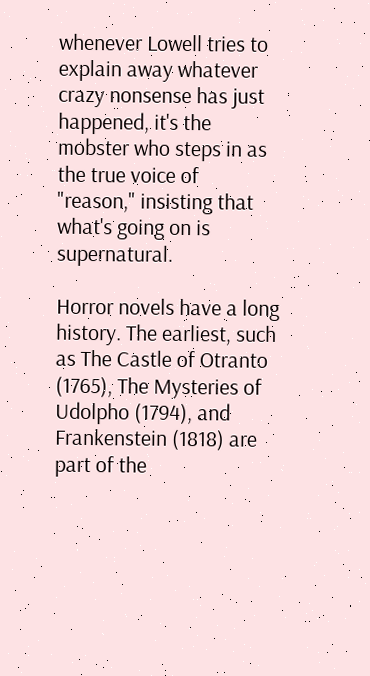whenever Lowell tries to explain away whatever crazy nonsense has just happened, it's the mobster who steps in as the true voice of "reason," insisting that what's going on is supernatural.

Horror novels have a long history. The earliest, such as The Castle of Otranto (1765), The Mysteries of Udolpho (1794), and Frankenstein (1818) are part of the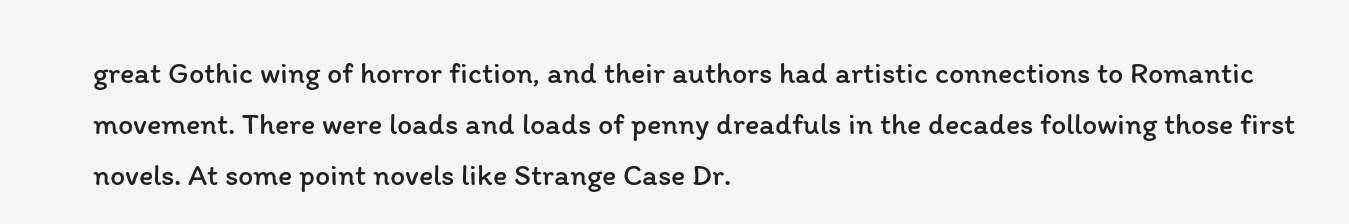great Gothic wing of horror fiction, and their authors had artistic connections to Romantic movement. There were loads and loads of penny dreadfuls in the decades following those first novels. At some point novels like Strange Case Dr.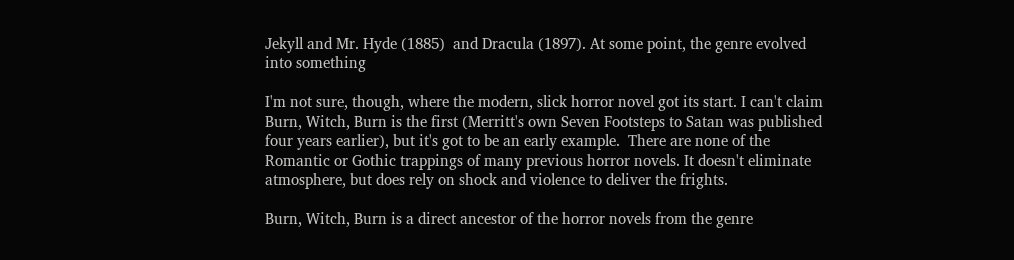Jekyll and Mr. Hyde (1885)  and Dracula (1897). At some point, the genre evolved into something

I'm not sure, though, where the modern, slick horror novel got its start. I can't claim Burn, Witch, Burn is the first (Merritt's own Seven Footsteps to Satan was published four years earlier), but it's got to be an early example.  There are none of the Romantic or Gothic trappings of many previous horror novels. It doesn't eliminate atmosphere, but does rely on shock and violence to deliver the frights.

Burn, Witch, Burn is a direct ancestor of the horror novels from the genre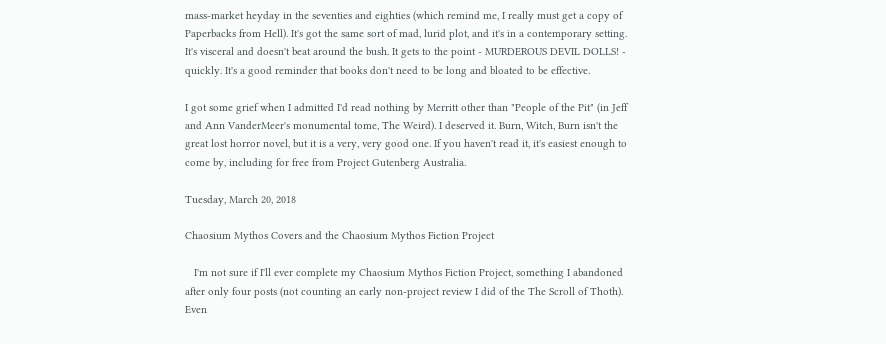mass-market heyday in the seventies and eighties (which remind me, I really must get a copy of Paperbacks from Hell). It's got the same sort of mad, lurid plot, and it's in a contemporary setting. It's visceral and doesn't beat around the bush. It gets to the point - MURDEROUS DEVIL DOLLS! - quickly. It's a good reminder that books don't need to be long and bloated to be effective.

I got some grief when I admitted I'd read nothing by Merritt other than "People of the Pit" (in Jeff and Ann VanderMeer's monumental tome, The Weird). I deserved it. Burn, Witch, Burn isn't the great lost horror novel, but it is a very, very good one. If you haven't read it, it's easiest enough to come by, including for free from Project Gutenberg Australia.

Tuesday, March 20, 2018

Chaosium Mythos Covers and the Chaosium Mythos Fiction Project

   I'm not sure if I'll ever complete my Chaosium Mythos Fiction Project, something I abandoned after only four posts (not counting an early non-project review I did of the The Scroll of Thoth). Even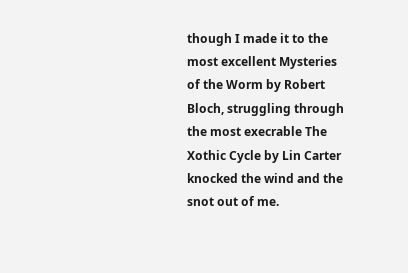though I made it to the most excellent Mysteries of the Worm by Robert Bloch, struggling through the most execrable The Xothic Cycle by Lin Carter knocked the wind and the snot out of me.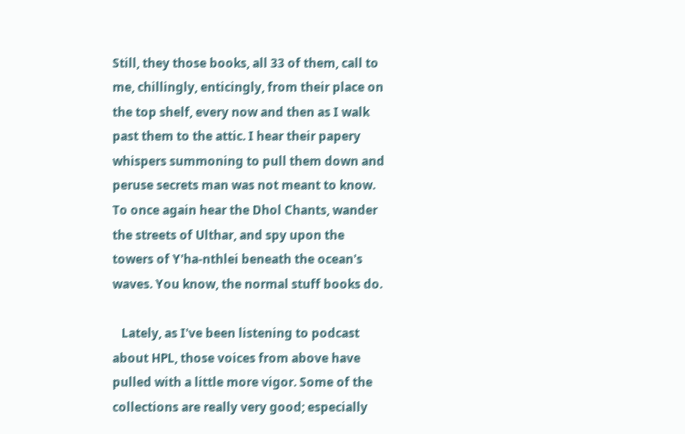Still, they those books, all 33 of them, call to me, chillingly, enticingly, from their place on the top shelf, every now and then as I walk past them to the attic. I hear their papery whispers summoning to pull them down and peruse secrets man was not meant to know. To once again hear the Dhol Chants, wander the streets of Ulthar, and spy upon the towers of Y'ha-nthlei beneath the ocean's waves. You know, the normal stuff books do.

   Lately, as I've been listening to podcast about HPL, those voices from above have pulled with a little more vigor. Some of the collections are really very good; especially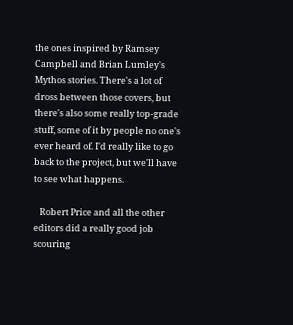the ones inspired by Ramsey Campbell and Brian Lumley's Mythos stories. There's a lot of dross between those covers, but there's also some really top-grade stuff, some of it by people no one's ever heard of. I'd really like to go back to the project, but we'll have to see what happens.

   Robert Price and all the other editors did a really good job scouring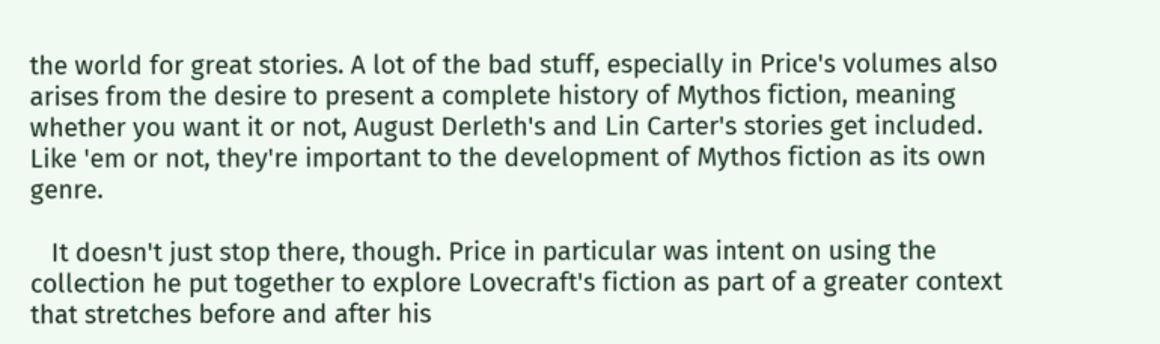the world for great stories. A lot of the bad stuff, especially in Price's volumes also arises from the desire to present a complete history of Mythos fiction, meaning whether you want it or not, August Derleth's and Lin Carter's stories get included. Like 'em or not, they're important to the development of Mythos fiction as its own genre.

   It doesn't just stop there, though. Price in particular was intent on using the collection he put together to explore Lovecraft's fiction as part of a greater context that stretches before and after his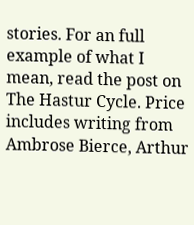stories. For an full example of what I mean, read the post on The Hastur Cycle. Price includes writing from Ambrose Bierce, Arthur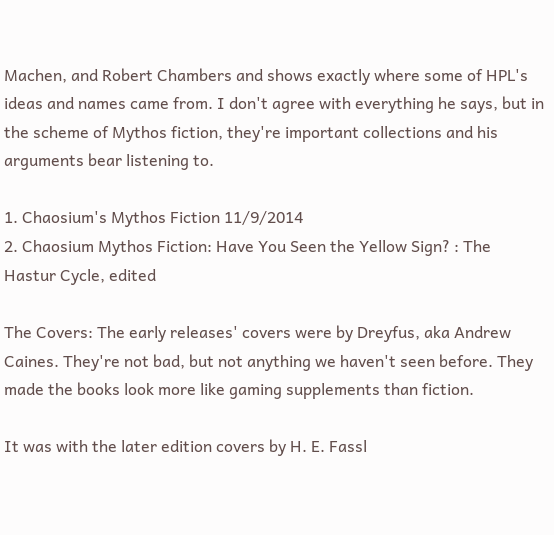Machen, and Robert Chambers and shows exactly where some of HPL's ideas and names came from. I don't agree with everything he says, but in the scheme of Mythos fiction, they're important collections and his arguments bear listening to.

1. Chaosium's Mythos Fiction 11/9/2014
2. Chaosium Mythos Fiction: Have You Seen the Yellow Sign? : The Hastur Cycle, edited

The Covers: The early releases' covers were by Dreyfus, aka Andrew Caines. They're not bad, but not anything we haven't seen before. They made the books look more like gaming supplements than fiction.

It was with the later edition covers by H. E. Fassl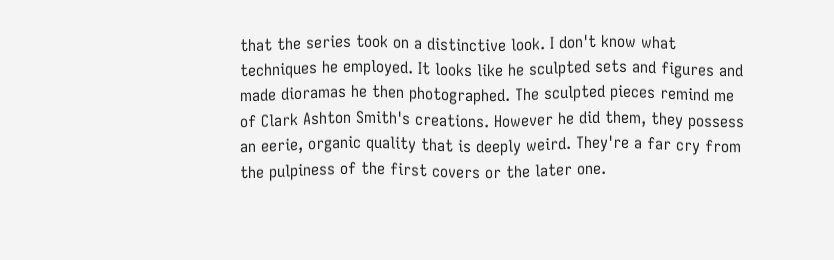that the series took on a distinctive look. I don't know what techniques he employed. It looks like he sculpted sets and figures and made dioramas he then photographed. The sculpted pieces remind me of Clark Ashton Smith's creations. However he did them, they possess an eerie, organic quality that is deeply weird. They're a far cry from the pulpiness of the first covers or the later one.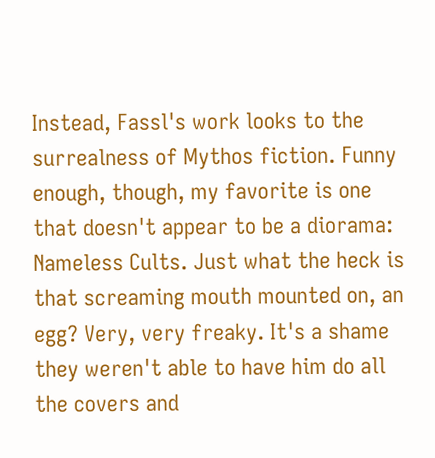Instead, Fassl's work looks to the surrealness of Mythos fiction. Funny enough, though, my favorite is one that doesn't appear to be a diorama: Nameless Cults. Just what the heck is that screaming mouth mounted on, an egg? Very, very freaky. It's a shame they weren't able to have him do all the covers and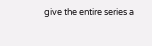give the entire series a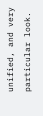unified, and very particular look.